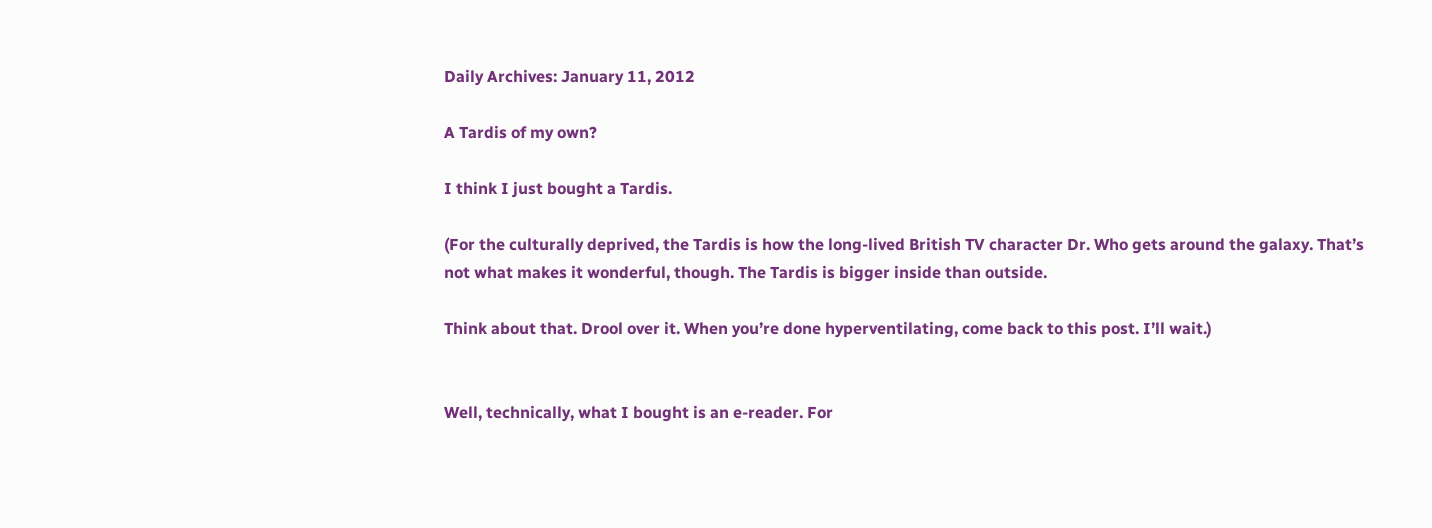Daily Archives: January 11, 2012

A Tardis of my own?

I think I just bought a Tardis.

(For the culturally deprived, the Tardis is how the long-lived British TV character Dr. Who gets around the galaxy. That’s not what makes it wonderful, though. The Tardis is bigger inside than outside.

Think about that. Drool over it. When you’re done hyperventilating, come back to this post. I’ll wait.)


Well, technically, what I bought is an e-reader. For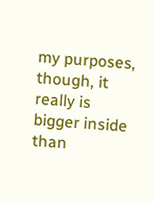my purposes, though, it really is bigger inside than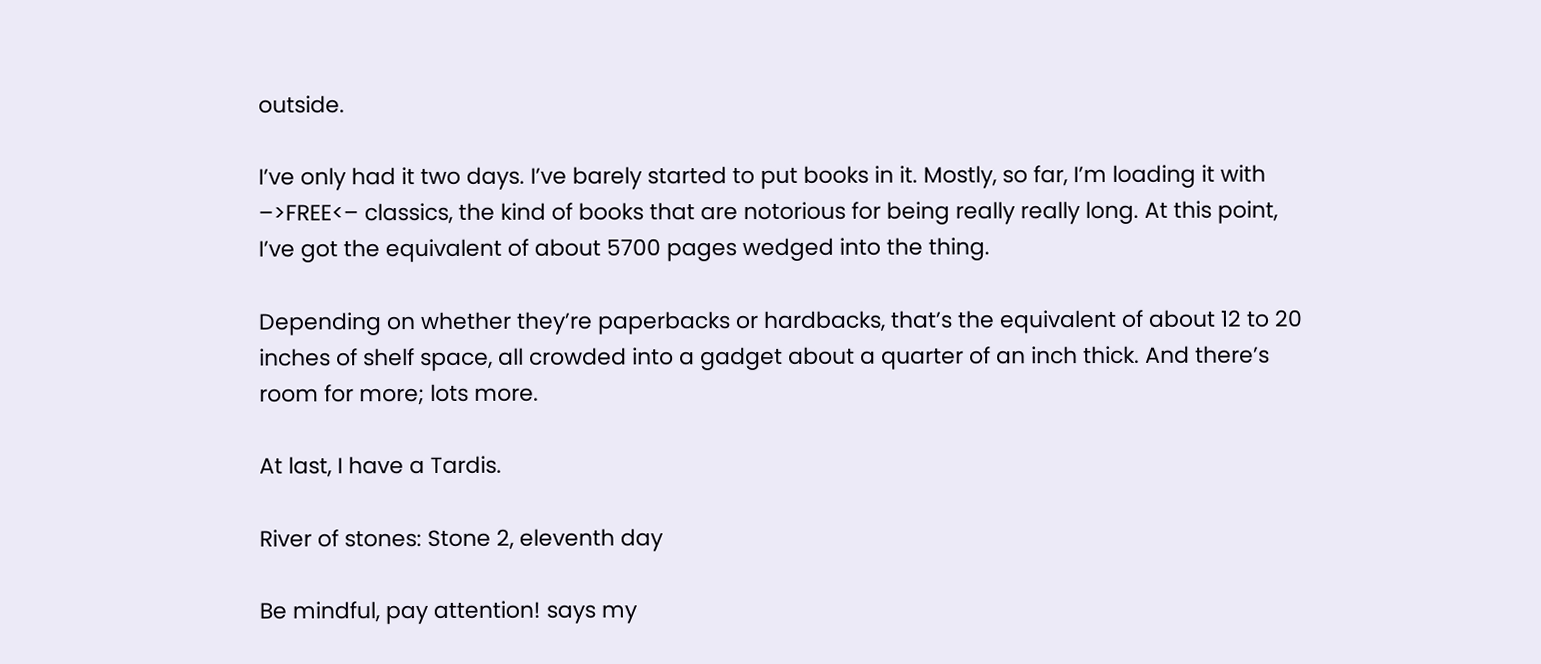outside.

I’ve only had it two days. I’ve barely started to put books in it. Mostly, so far, I’m loading it with –>FREE<– classics, the kind of books that are notorious for being really really long. At this point, I’ve got the equivalent of about 5700 pages wedged into the thing.

Depending on whether they’re paperbacks or hardbacks, that’s the equivalent of about 12 to 20 inches of shelf space, all crowded into a gadget about a quarter of an inch thick. And there’s room for more; lots more.

At last, I have a Tardis.

River of stones: Stone 2, eleventh day

Be mindful, pay attention! says my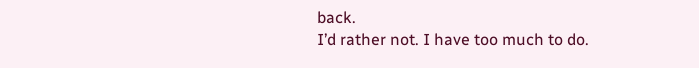back.
I’d rather not. I have too much to do.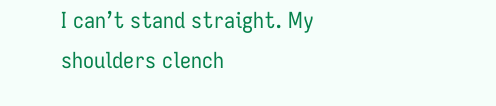I can’t stand straight. My shoulders clench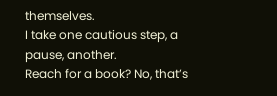themselves.
I take one cautious step, a pause, another.
Reach for a book? No, that’s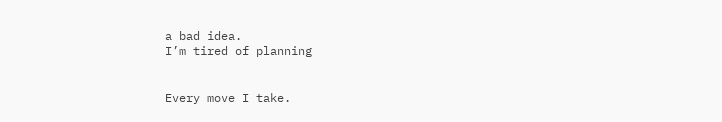a bad idea.
I’m tired of planning


Every move I take.